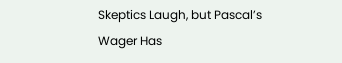Skeptics Laugh, but Pascal’s Wager Has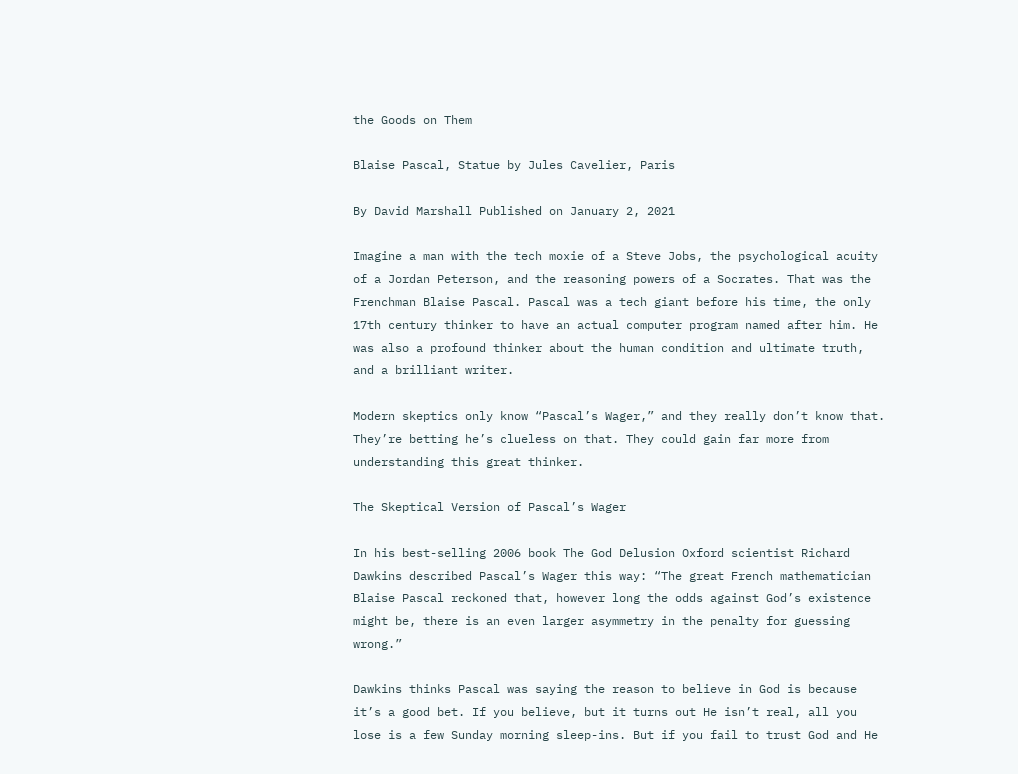the Goods on Them

Blaise Pascal, Statue by Jules Cavelier, Paris

By David Marshall Published on January 2, 2021

Imagine a man with the tech moxie of a Steve Jobs, the psychological acuity of a Jordan Peterson, and the reasoning powers of a Socrates. That was the Frenchman Blaise Pascal. Pascal was a tech giant before his time, the only 17th century thinker to have an actual computer program named after him. He was also a profound thinker about the human condition and ultimate truth, and a brilliant writer.

Modern skeptics only know “Pascal’s Wager,” and they really don’t know that. They’re betting he’s clueless on that. They could gain far more from understanding this great thinker.

The Skeptical Version of Pascal’s Wager

In his best-selling 2006 book The God Delusion Oxford scientist Richard Dawkins described Pascal’s Wager this way: “The great French mathematician Blaise Pascal reckoned that, however long the odds against God’s existence might be, there is an even larger asymmetry in the penalty for guessing wrong.”

Dawkins thinks Pascal was saying the reason to believe in God is because it’s a good bet. If you believe, but it turns out He isn’t real, all you lose is a few Sunday morning sleep-ins. But if you fail to trust God and He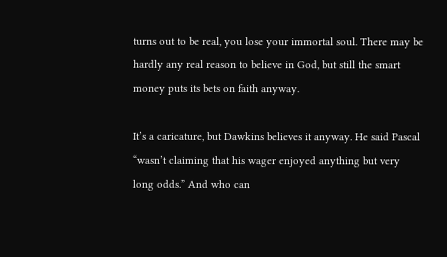turns out to be real, you lose your immortal soul. There may be hardly any real reason to believe in God, but still the smart money puts its bets on faith anyway.

It’s a caricature, but Dawkins believes it anyway. He said Pascal “wasn’t claiming that his wager enjoyed anything but very long odds.” And who can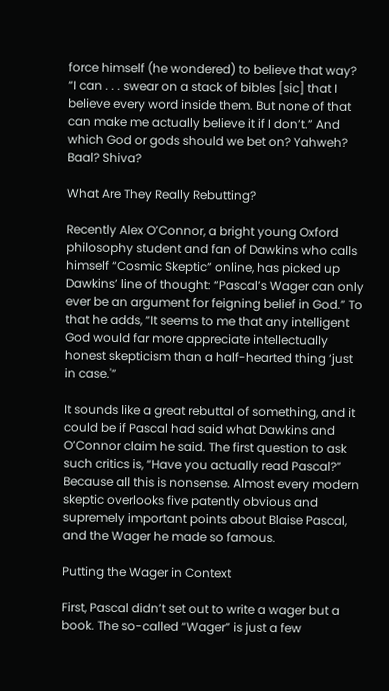force himself (he wondered) to believe that way? “I can . . . swear on a stack of bibles [sic] that I believe every word inside them. But none of that can make me actually believe it if I don’t.” And which God or gods should we bet on? Yahweh? Baal? Shiva?

What Are They Really Rebutting?

Recently Alex O’Connor, a bright young Oxford philosophy student and fan of Dawkins who calls himself “Cosmic Skeptic” online, has picked up Dawkins’ line of thought: “Pascal’s Wager can only ever be an argument for feigning belief in God.” To that he adds, “It seems to me that any intelligent God would far more appreciate intellectually honest skepticism than a half-hearted thing ‘just in case.'”

It sounds like a great rebuttal of something, and it could be if Pascal had said what Dawkins and O’Connor claim he said. The first question to ask such critics is, “Have you actually read Pascal?” Because all this is nonsense. Almost every modern skeptic overlooks five patently obvious and supremely important points about Blaise Pascal, and the Wager he made so famous.

Putting the Wager in Context

First, Pascal didn’t set out to write a wager but a book. The so-called “Wager” is just a few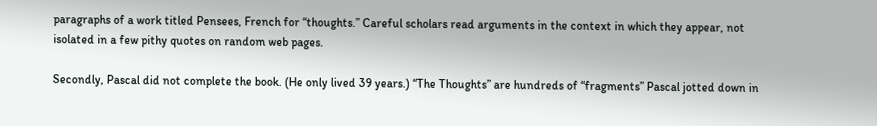paragraphs of a work titled Pensees, French for “thoughts.” Careful scholars read arguments in the context in which they appear, not isolated in a few pithy quotes on random web pages.

Secondly, Pascal did not complete the book. (He only lived 39 years.) “The Thoughts” are hundreds of “fragments” Pascal jotted down in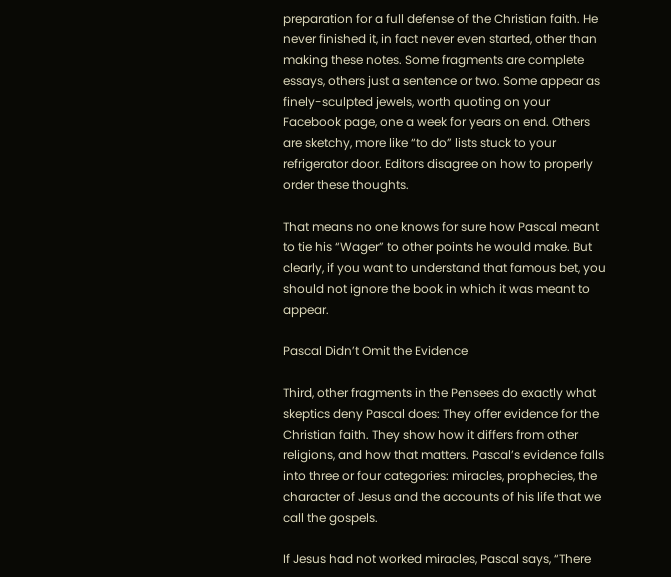preparation for a full defense of the Christian faith. He never finished it, in fact never even started, other than making these notes. Some fragments are complete essays, others just a sentence or two. Some appear as finely-sculpted jewels, worth quoting on your Facebook page, one a week for years on end. Others are sketchy, more like “to do” lists stuck to your refrigerator door. Editors disagree on how to properly order these thoughts.

That means no one knows for sure how Pascal meant to tie his “Wager” to other points he would make. But clearly, if you want to understand that famous bet, you should not ignore the book in which it was meant to appear.

Pascal Didn’t Omit the Evidence

Third, other fragments in the Pensees do exactly what skeptics deny Pascal does: They offer evidence for the Christian faith. They show how it differs from other religions, and how that matters. Pascal’s evidence falls into three or four categories: miracles, prophecies, the character of Jesus and the accounts of his life that we call the gospels.

If Jesus had not worked miracles, Pascal says, “There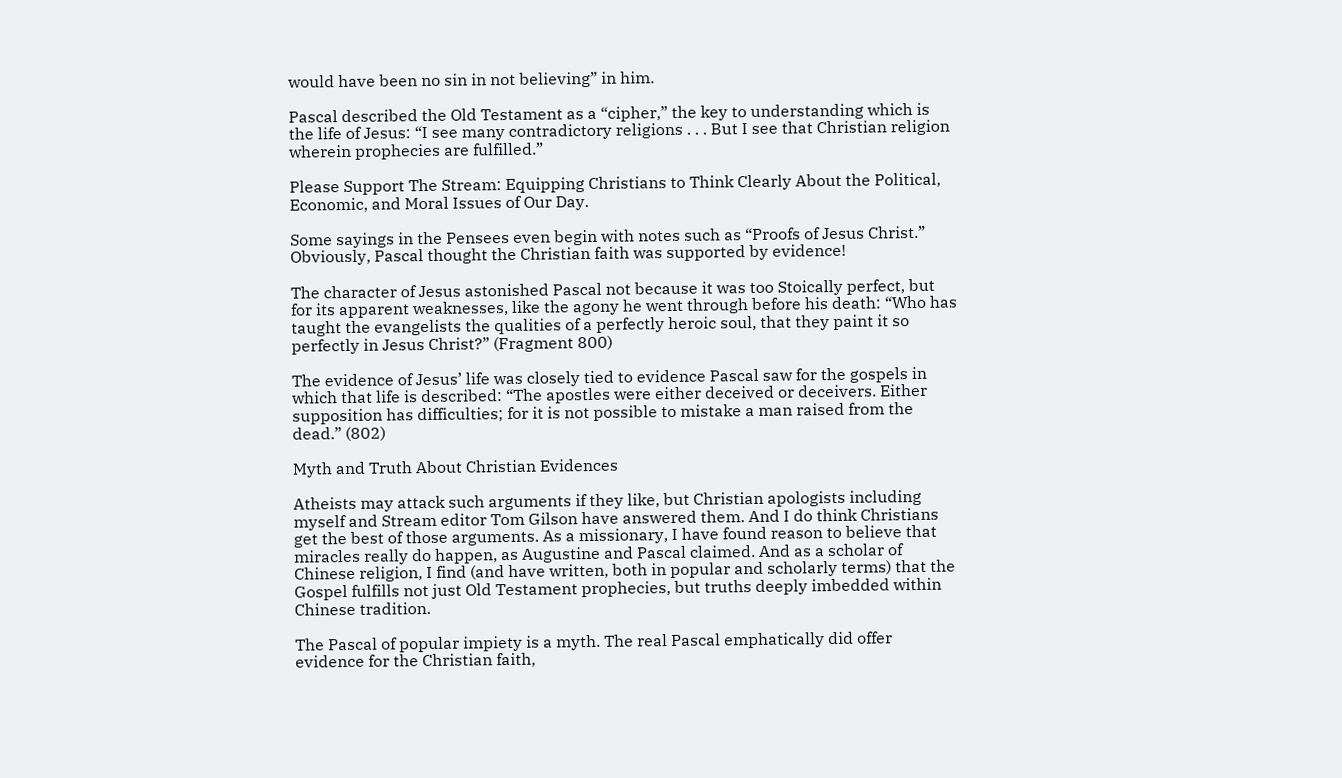would have been no sin in not believing” in him.

Pascal described the Old Testament as a “cipher,” the key to understanding which is the life of Jesus: “I see many contradictory religions . . . But I see that Christian religion wherein prophecies are fulfilled.”

Please Support The Stream: Equipping Christians to Think Clearly About the Political, Economic, and Moral Issues of Our Day.

Some sayings in the Pensees even begin with notes such as “Proofs of Jesus Christ.” Obviously, Pascal thought the Christian faith was supported by evidence!

The character of Jesus astonished Pascal not because it was too Stoically perfect, but for its apparent weaknesses, like the agony he went through before his death: “Who has taught the evangelists the qualities of a perfectly heroic soul, that they paint it so perfectly in Jesus Christ?” (Fragment 800)

The evidence of Jesus’ life was closely tied to evidence Pascal saw for the gospels in which that life is described: “The apostles were either deceived or deceivers. Either supposition has difficulties; for it is not possible to mistake a man raised from the dead.” (802)

Myth and Truth About Christian Evidences

Atheists may attack such arguments if they like, but Christian apologists including myself and Stream editor Tom Gilson have answered them. And I do think Christians get the best of those arguments. As a missionary, I have found reason to believe that miracles really do happen, as Augustine and Pascal claimed. And as a scholar of Chinese religion, I find (and have written, both in popular and scholarly terms) that the Gospel fulfills not just Old Testament prophecies, but truths deeply imbedded within Chinese tradition.

The Pascal of popular impiety is a myth. The real Pascal emphatically did offer evidence for the Christian faith,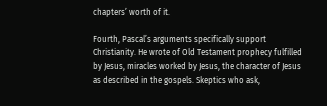chapters’ worth of it.

Fourth, Pascal’s arguments specifically support Christianity. He wrote of Old Testament prophecy fulfilled by Jesus, miracles worked by Jesus, the character of Jesus as described in the gospels. Skeptics who ask,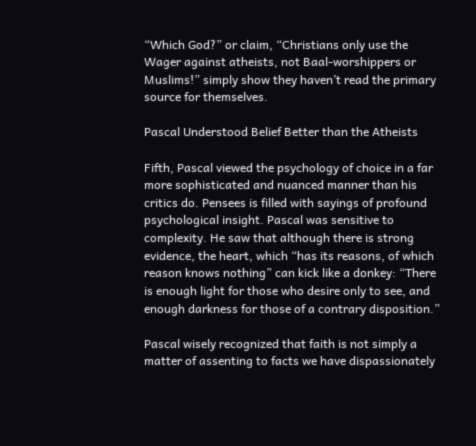“Which God?” or claim, “Christians only use the Wager against atheists, not Baal-worshippers or Muslims!” simply show they haven’t read the primary source for themselves.

Pascal Understood Belief Better than the Atheists

Fifth, Pascal viewed the psychology of choice in a far more sophisticated and nuanced manner than his critics do. Pensees is filled with sayings of profound psychological insight. Pascal was sensitive to complexity. He saw that although there is strong evidence, the heart, which “has its reasons, of which reason knows nothing” can kick like a donkey: “There is enough light for those who desire only to see, and enough darkness for those of a contrary disposition.”

Pascal wisely recognized that faith is not simply a matter of assenting to facts we have dispassionately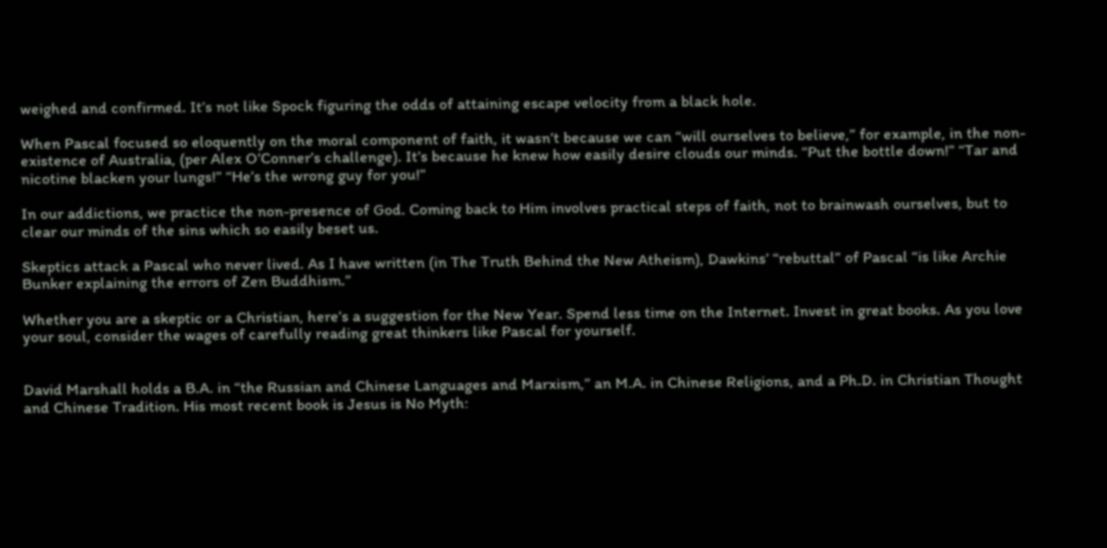weighed and confirmed. It’s not like Spock figuring the odds of attaining escape velocity from a black hole.

When Pascal focused so eloquently on the moral component of faith, it wasn’t because we can “will ourselves to believe,” for example, in the non-existence of Australia, (per Alex O’Conner’s challenge). It’s because he knew how easily desire clouds our minds. “Put the bottle down!” “Tar and nicotine blacken your lungs!” “He’s the wrong guy for you!”

In our addictions, we practice the non-presence of God. Coming back to Him involves practical steps of faith, not to brainwash ourselves, but to clear our minds of the sins which so easily beset us.

Skeptics attack a Pascal who never lived. As I have written (in The Truth Behind the New Atheism), Dawkins’ “rebuttal” of Pascal “is like Archie Bunker explaining the errors of Zen Buddhism.”

Whether you are a skeptic or a Christian, here’s a suggestion for the New Year. Spend less time on the Internet. Invest in great books. As you love your soul, consider the wages of carefully reading great thinkers like Pascal for yourself.


David Marshall holds a B.A. in “the Russian and Chinese Languages and Marxism,” an M.A. in Chinese Religions, and a Ph.D. in Christian Thought and Chinese Tradition. His most recent book is Jesus is No Myth: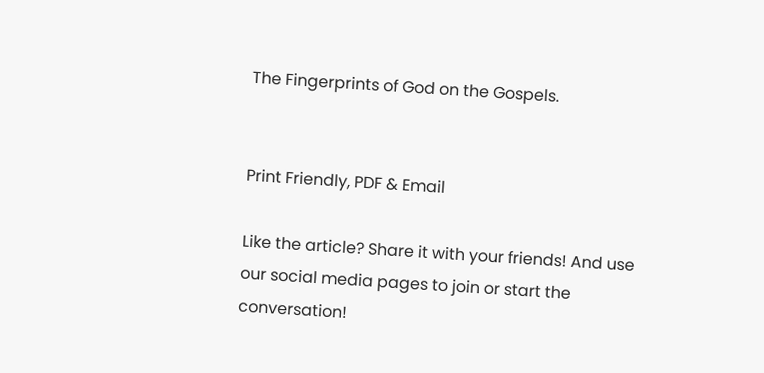The Fingerprints of God on the Gospels.


Print Friendly, PDF & Email

Like the article? Share it with your friends! And use our social media pages to join or start the conversation!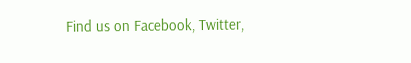Find us on Facebook, Twitter,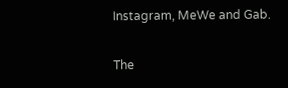Instagram, MeWe and Gab.

The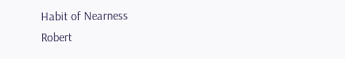Habit of Nearness
Robert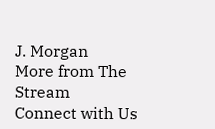J. Morgan
More from The Stream
Connect with Us